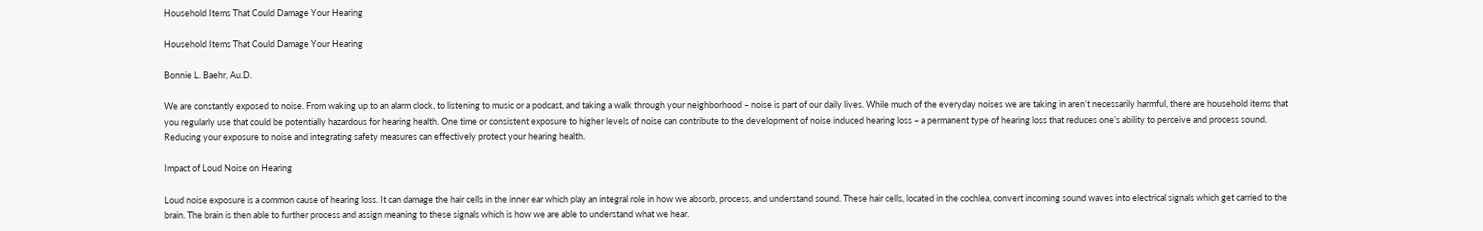Household Items That Could Damage Your Hearing

Household Items That Could Damage Your Hearing

Bonnie L. Baehr, Au.D.

We are constantly exposed to noise. From waking up to an alarm clock, to listening to music or a podcast, and taking a walk through your neighborhood – noise is part of our daily lives. While much of the everyday noises we are taking in aren’t necessarily harmful, there are household items that you regularly use that could be potentially hazardous for hearing health. One time or consistent exposure to higher levels of noise can contribute to the development of noise induced hearing loss – a permanent type of hearing loss that reduces one’s ability to perceive and process sound. Reducing your exposure to noise and integrating safety measures can effectively protect your hearing health.

Impact of Loud Noise on Hearing

Loud noise exposure is a common cause of hearing loss. It can damage the hair cells in the inner ear which play an integral role in how we absorb, process, and understand sound. These hair cells, located in the cochlea, convert incoming sound waves into electrical signals which get carried to the brain. The brain is then able to further process and assign meaning to these signals which is how we are able to understand what we hear.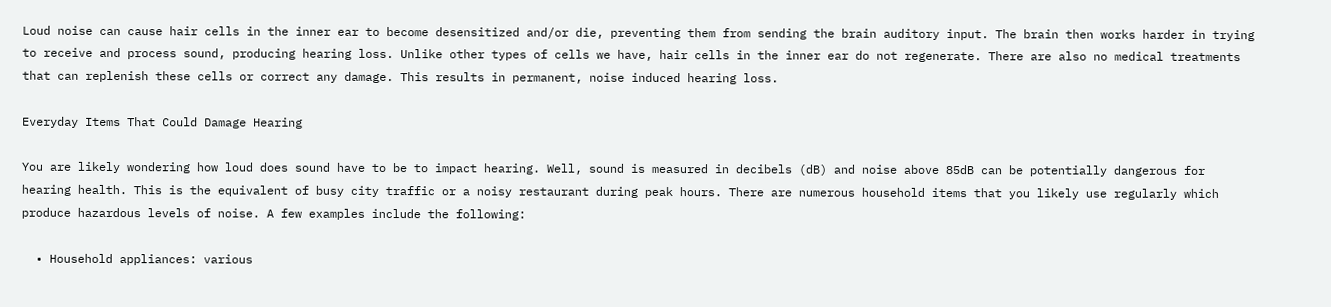Loud noise can cause hair cells in the inner ear to become desensitized and/or die, preventing them from sending the brain auditory input. The brain then works harder in trying to receive and process sound, producing hearing loss. Unlike other types of cells we have, hair cells in the inner ear do not regenerate. There are also no medical treatments that can replenish these cells or correct any damage. This results in permanent, noise induced hearing loss.

Everyday Items That Could Damage Hearing

You are likely wondering how loud does sound have to be to impact hearing. Well, sound is measured in decibels (dB) and noise above 85dB can be potentially dangerous for hearing health. This is the equivalent of busy city traffic or a noisy restaurant during peak hours. There are numerous household items that you likely use regularly which produce hazardous levels of noise. A few examples include the following:

  • Household appliances: various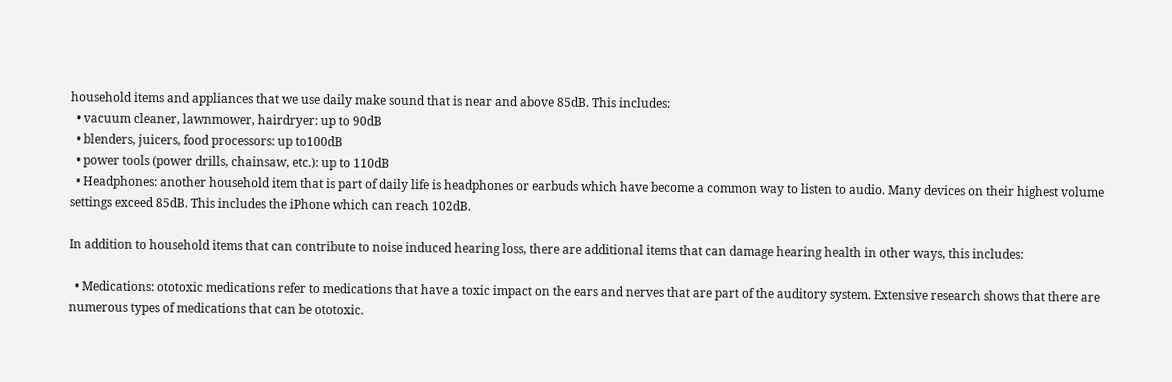household items and appliances that we use daily make sound that is near and above 85dB. This includes:
  • vacuum cleaner, lawnmower, hairdryer: up to 90dB
  • blenders, juicers, food processors: up to100dB
  • power tools (power drills, chainsaw, etc.): up to 110dB
  • Headphones: another household item that is part of daily life is headphones or earbuds which have become a common way to listen to audio. Many devices on their highest volume settings exceed 85dB. This includes the iPhone which can reach 102dB.

In addition to household items that can contribute to noise induced hearing loss, there are additional items that can damage hearing health in other ways, this includes:

  • Medications: ototoxic medications refer to medications that have a toxic impact on the ears and nerves that are part of the auditory system. Extensive research shows that there are numerous types of medications that can be ototoxic.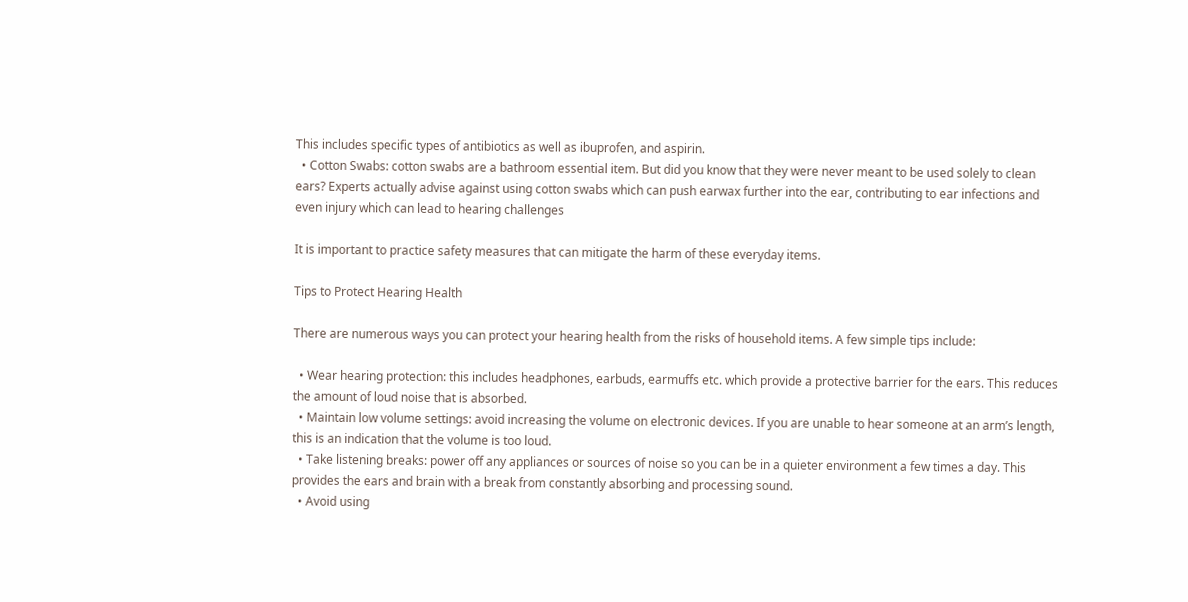This includes specific types of antibiotics as well as ibuprofen, and aspirin.
  • Cotton Swabs: cotton swabs are a bathroom essential item. But did you know that they were never meant to be used solely to clean ears? Experts actually advise against using cotton swabs which can push earwax further into the ear, contributing to ear infections and even injury which can lead to hearing challenges

It is important to practice safety measures that can mitigate the harm of these everyday items.

Tips to Protect Hearing Health

There are numerous ways you can protect your hearing health from the risks of household items. A few simple tips include:

  • Wear hearing protection: this includes headphones, earbuds, earmuffs etc. which provide a protective barrier for the ears. This reduces the amount of loud noise that is absorbed.
  • Maintain low volume settings: avoid increasing the volume on electronic devices. If you are unable to hear someone at an arm’s length, this is an indication that the volume is too loud.
  • Take listening breaks: power off any appliances or sources of noise so you can be in a quieter environment a few times a day. This provides the ears and brain with a break from constantly absorbing and processing sound.
  • Avoid using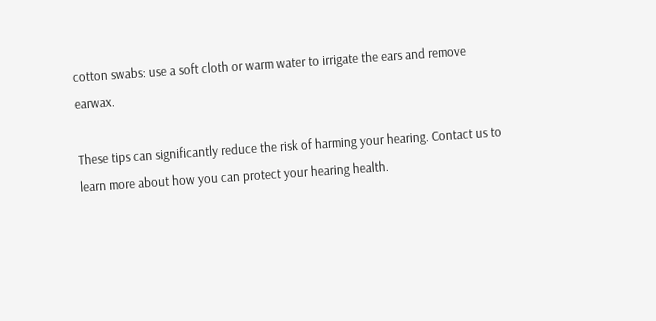cotton swabs: use a soft cloth or warm water to irrigate the ears and remove earwax.

These tips can significantly reduce the risk of harming your hearing. Contact us to learn more about how you can protect your hearing health.